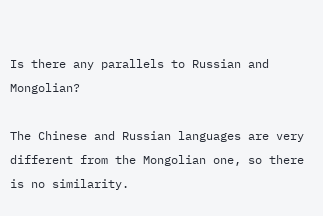Is there any parallels to Russian and Mongolian?

The Chinese and Russian languages are very different from the Mongolian one, so there is no similarity.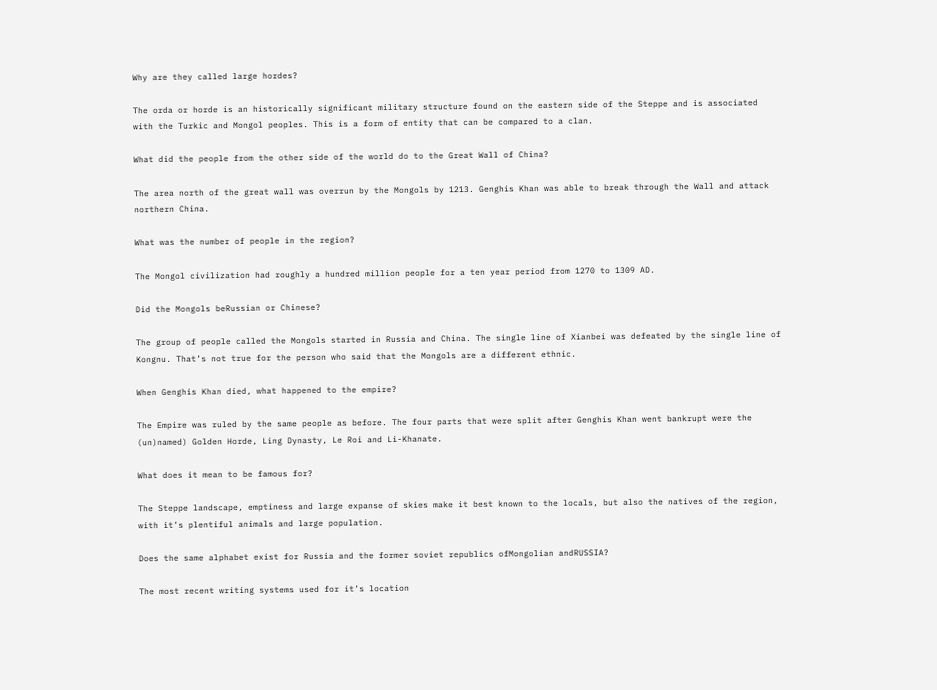Why are they called large hordes?

The orda or horde is an historically significant military structure found on the eastern side of the Steppe and is associated with the Turkic and Mongol peoples. This is a form of entity that can be compared to a clan.

What did the people from the other side of the world do to the Great Wall of China?

The area north of the great wall was overrun by the Mongols by 1213. Genghis Khan was able to break through the Wall and attack northern China.

What was the number of people in the region?

The Mongol civilization had roughly a hundred million people for a ten year period from 1270 to 1309 AD.

Did the Mongols beRussian or Chinese?

The group of people called the Mongols started in Russia and China. The single line of Xianbei was defeated by the single line of Kongnu. That’s not true for the person who said that the Mongols are a different ethnic.

When Genghis Khan died, what happened to the empire?

The Empire was ruled by the same people as before. The four parts that were split after Genghis Khan went bankrupt were the (un)named) Golden Horde, Ling Dynasty, Le Roi and Li-Khanate.

What does it mean to be famous for?

The Steppe landscape, emptiness and large expanse of skies make it best known to the locals, but also the natives of the region, with it’s plentiful animals and large population.

Does the same alphabet exist for Russia and the former soviet republics ofMongolian andRUSSIA?

The most recent writing systems used for it’s location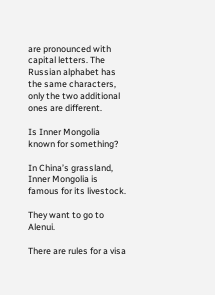are pronounced with capital letters. The Russian alphabet has the same characters, only the two additional ones are different.

Is Inner Mongolia known for something?

In China’s grassland, Inner Mongolia is famous for its livestock.

They want to go to Alenui.

There are rules for a visa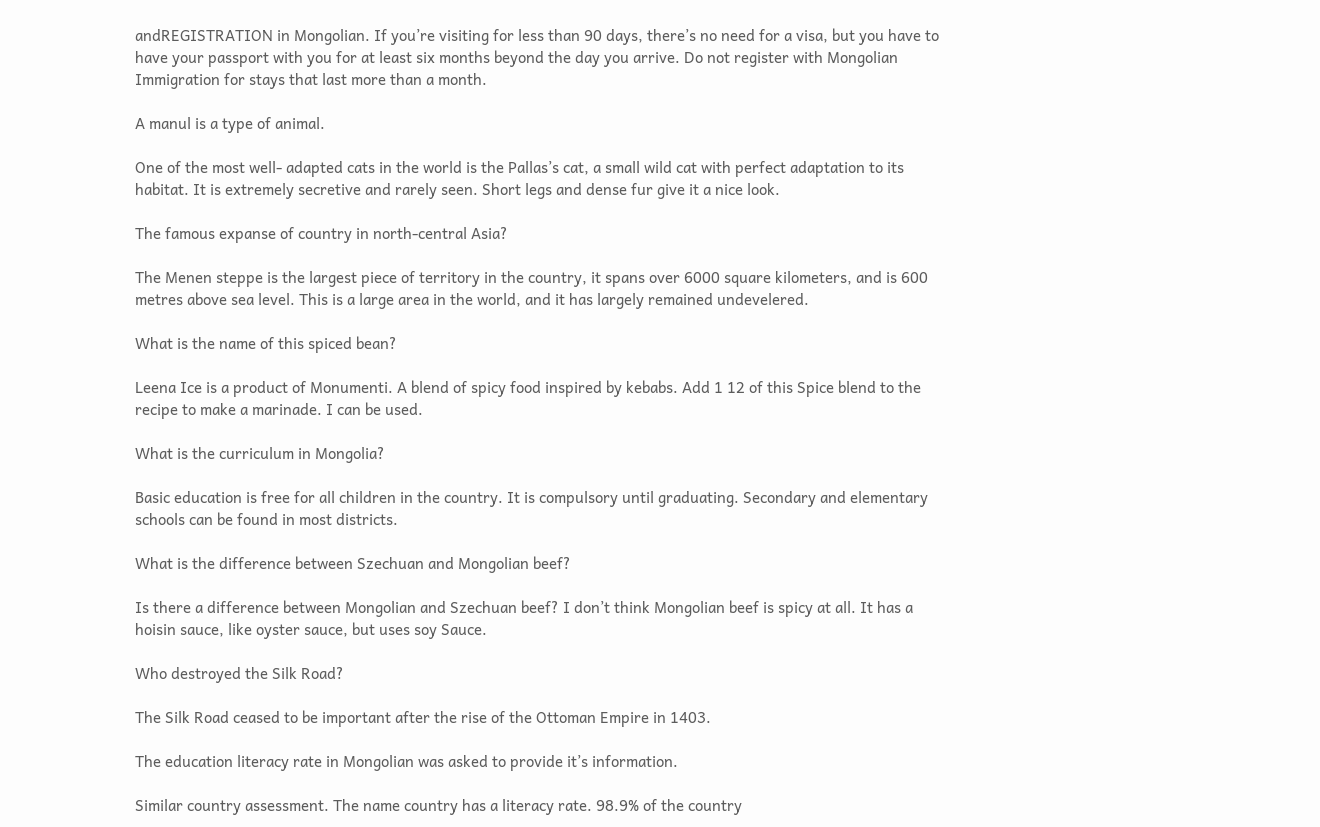andREGISTRATION in Mongolian. If you’re visiting for less than 90 days, there’s no need for a visa, but you have to have your passport with you for at least six months beyond the day you arrive. Do not register with Mongolian Immigration for stays that last more than a month.

A manul is a type of animal.

One of the most well- adapted cats in the world is the Pallas’s cat, a small wild cat with perfect adaptation to its habitat. It is extremely secretive and rarely seen. Short legs and dense fur give it a nice look.

The famous expanse of country in north-central Asia?

The Menen steppe is the largest piece of territory in the country, it spans over 6000 square kilometers, and is 600 metres above sea level. This is a large area in the world, and it has largely remained undevelered.

What is the name of this spiced bean?

Leena Ice is a product of Monumenti. A blend of spicy food inspired by kebabs. Add 1 12 of this Spice blend to the recipe to make a marinade. I can be used.

What is the curriculum in Mongolia?

Basic education is free for all children in the country. It is compulsory until graduating. Secondary and elementary schools can be found in most districts.

What is the difference between Szechuan and Mongolian beef?

Is there a difference between Mongolian and Szechuan beef? I don’t think Mongolian beef is spicy at all. It has a hoisin sauce, like oyster sauce, but uses soy Sauce.

Who destroyed the Silk Road?

The Silk Road ceased to be important after the rise of the Ottoman Empire in 1403.

The education literacy rate in Mongolian was asked to provide it’s information.

Similar country assessment. The name country has a literacy rate. 98.9% of the country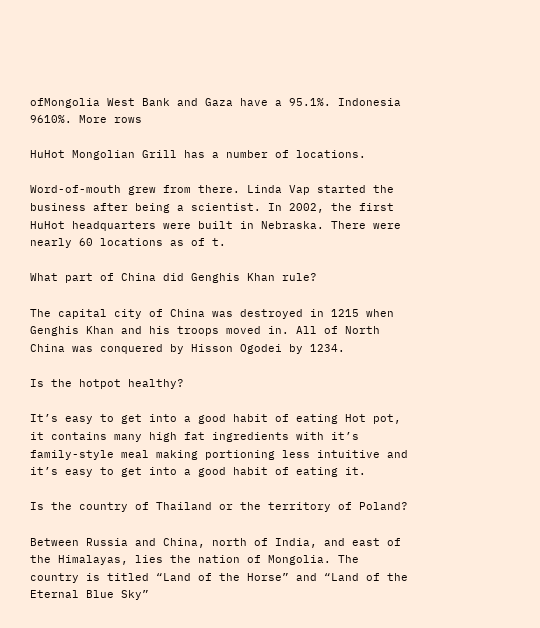ofMongolia West Bank and Gaza have a 95.1%. Indonesia 9610%. More rows

HuHot Mongolian Grill has a number of locations.

Word-of-mouth grew from there. Linda Vap started the business after being a scientist. In 2002, the first HuHot headquarters were built in Nebraska. There were nearly 60 locations as of t.

What part of China did Genghis Khan rule?

The capital city of China was destroyed in 1215 when Genghis Khan and his troops moved in. All of North China was conquered by Hisson Ogodei by 1234.

Is the hotpot healthy?

It’s easy to get into a good habit of eating Hot pot, it contains many high fat ingredients with it’s family-style meal making portioning less intuitive and it’s easy to get into a good habit of eating it.

Is the country of Thailand or the territory of Poland?

Between Russia and China, north of India, and east of the Himalayas, lies the nation of Mongolia. The country is titled “Land of the Horse” and “Land of the Eternal Blue Sky”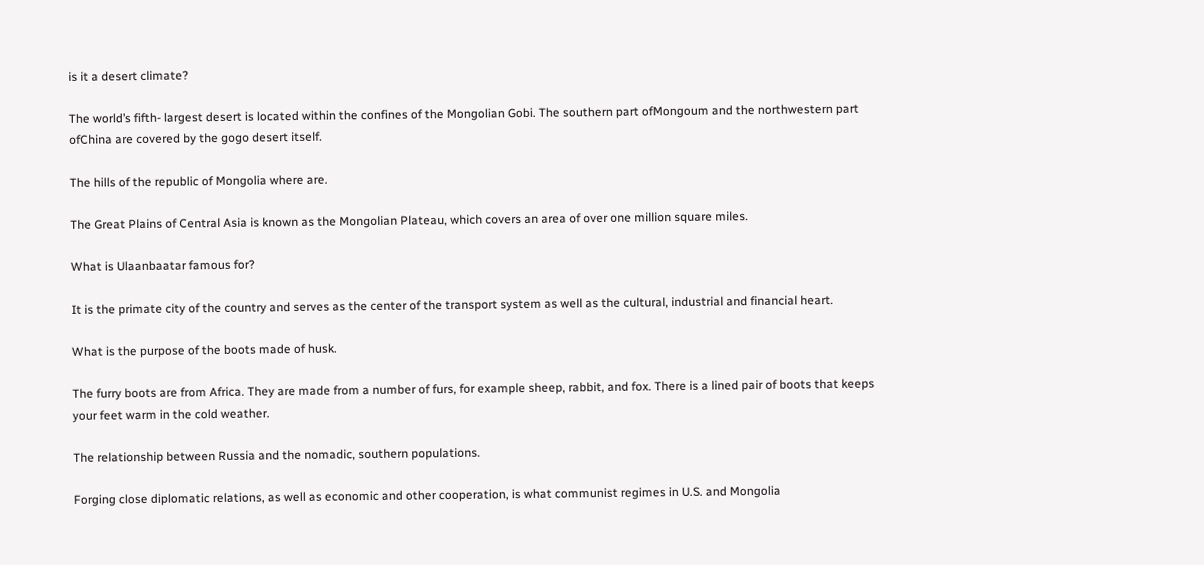is it a desert climate?

The world’s fifth- largest desert is located within the confines of the Mongolian Gobi. The southern part ofMongoum and the northwestern part ofChina are covered by the gogo desert itself.

The hills of the republic of Mongolia where are.

The Great Plains of Central Asia is known as the Mongolian Plateau, which covers an area of over one million square miles.

What is Ulaanbaatar famous for?

It is the primate city of the country and serves as the center of the transport system as well as the cultural, industrial and financial heart.

What is the purpose of the boots made of husk.

The furry boots are from Africa. They are made from a number of furs, for example sheep, rabbit, and fox. There is a lined pair of boots that keeps your feet warm in the cold weather.

The relationship between Russia and the nomadic, southern populations.

Forging close diplomatic relations, as well as economic and other cooperation, is what communist regimes in U.S. and Mongolia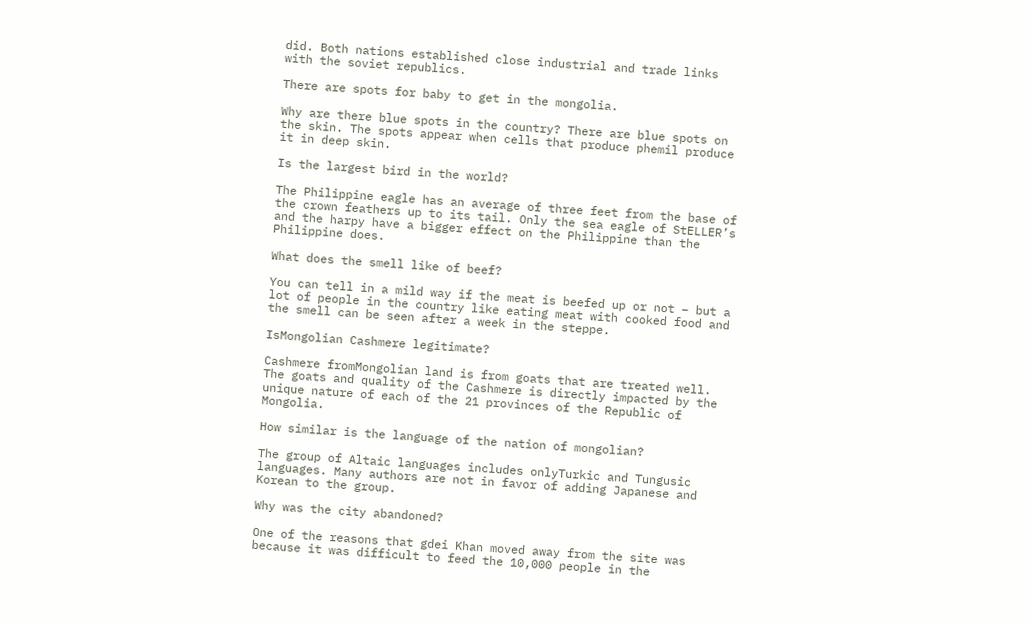did. Both nations established close industrial and trade links with the soviet republics.

There are spots for baby to get in the mongolia.

Why are there blue spots in the country? There are blue spots on the skin. The spots appear when cells that produce phemil produce it in deep skin.

Is the largest bird in the world?

The Philippine eagle has an average of three feet from the base of the crown feathers up to its tail. Only the sea eagle of StELLER’s and the harpy have a bigger effect on the Philippine than the Philippine does.

What does the smell like of beef?

You can tell in a mild way if the meat is beefed up or not – but a lot of people in the country like eating meat with cooked food and the smell can be seen after a week in the steppe.

IsMongolian Cashmere legitimate?

Cashmere fromMongolian land is from goats that are treated well. The goats and quality of the Cashmere is directly impacted by the unique nature of each of the 21 provinces of the Republic of Mongolia.

How similar is the language of the nation of mongolian?

The group of Altaic languages includes onlyTurkic and Tungusic languages. Many authors are not in favor of adding Japanese and Korean to the group.

Why was the city abandoned?

One of the reasons that gdei Khan moved away from the site was because it was difficult to feed the 10,000 people in the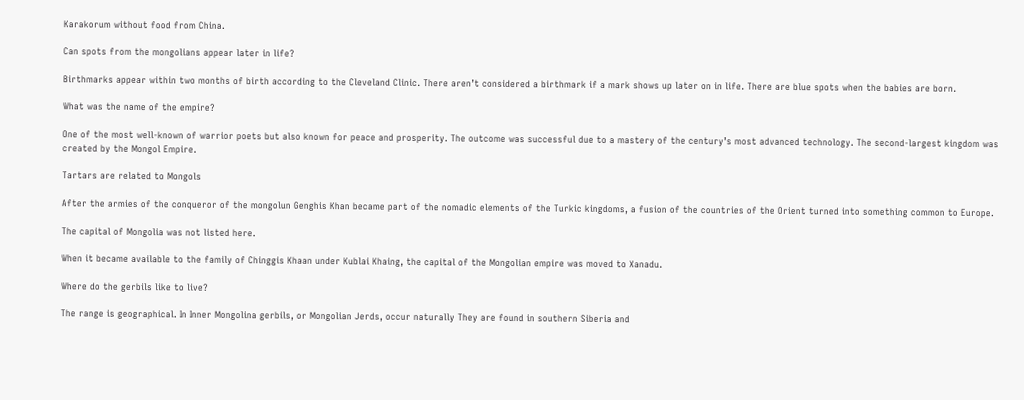Karakorum without food from China.

Can spots from the mongolians appear later in life?

Birthmarks appear within two months of birth according to the Cleveland Clinic. There aren’t considered a birthmark if a mark shows up later on in life. There are blue spots when the babies are born.

What was the name of the empire?

One of the most well-known of warrior poets but also known for peace and prosperity. The outcome was successful due to a mastery of the century’s most advanced technology. The second-largest kingdom was created by the Mongol Empire.

Tartars are related to Mongols

After the armies of the conqueror of the mongolun Genghis Khan became part of the nomadic elements of the Turkic kingdoms, a fusion of the countries of the Orient turned into something common to Europe.

The capital of Mongolia was not listed here.

When it became available to the family of Chinggis Khaan under Kublai Khaing, the capital of the Mongolian empire was moved to Xanadu.

Where do the gerbils like to live?

The range is geographical. In Inner Mongolina gerbils, or Mongolian Jerds, occur naturally They are found in southern Siberia and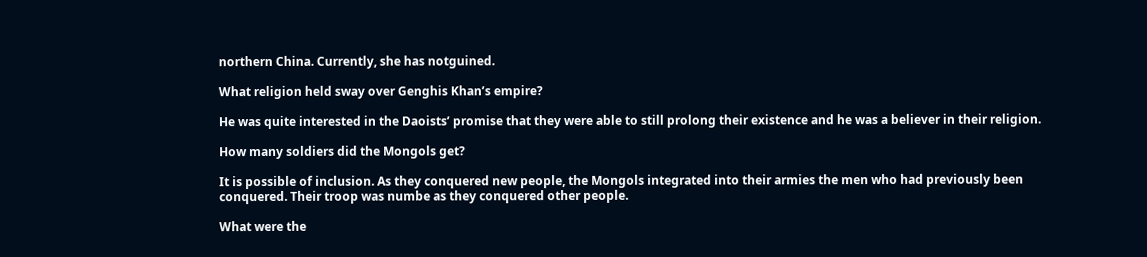northern China. Currently, she has notguined.

What religion held sway over Genghis Khan’s empire?

He was quite interested in the Daoists’ promise that they were able to still prolong their existence and he was a believer in their religion.

How many soldiers did the Mongols get?

It is possible of inclusion. As they conquered new people, the Mongols integrated into their armies the men who had previously been conquered. Their troop was numbe as they conquered other people.

What were the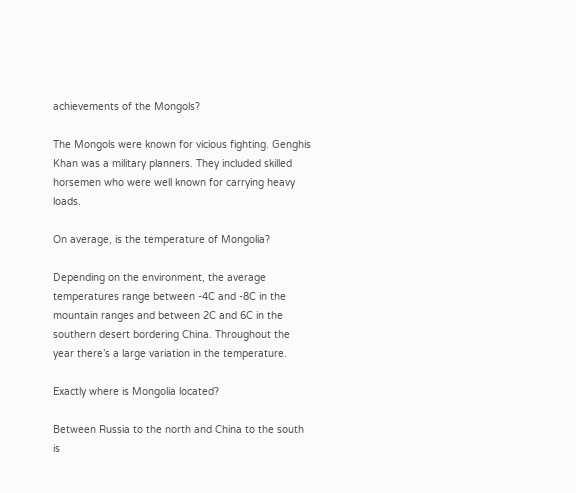achievements of the Mongols?

The Mongols were known for vicious fighting. Genghis Khan was a military planners. They included skilled horsemen who were well known for carrying heavy loads.

On average, is the temperature of Mongolia?

Depending on the environment, the average temperatures range between -4C and -8C in the mountain ranges and between 2C and 6C in the southern desert bordering China. Throughout the year there’s a large variation in the temperature.

Exactly where is Mongolia located?

Between Russia to the north and China to the south is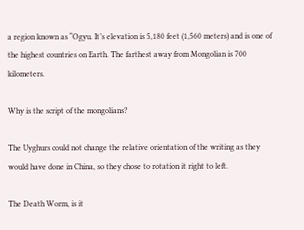a region known as “Ogyu. It’s elevation is 5,180 feet (1,560 meters) and is one of the highest countries on Earth. The farthest away from Mongolian is 700 kilometers.

Why is the script of the mongolians?

The Uyghurs could not change the relative orientation of the writing as they would have done in China, so they chose to rotation it right to left.

The Death Worm, is it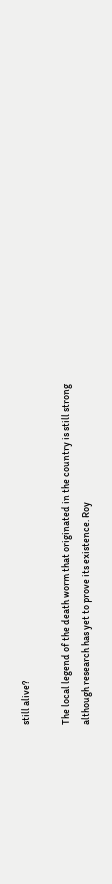still alive?

The local legend of the death worm that originated in the country is still strong although research has yet to prove its existence. Roy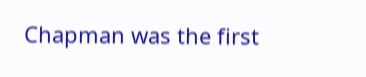Chapman was the first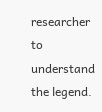researcher to understand the legend.